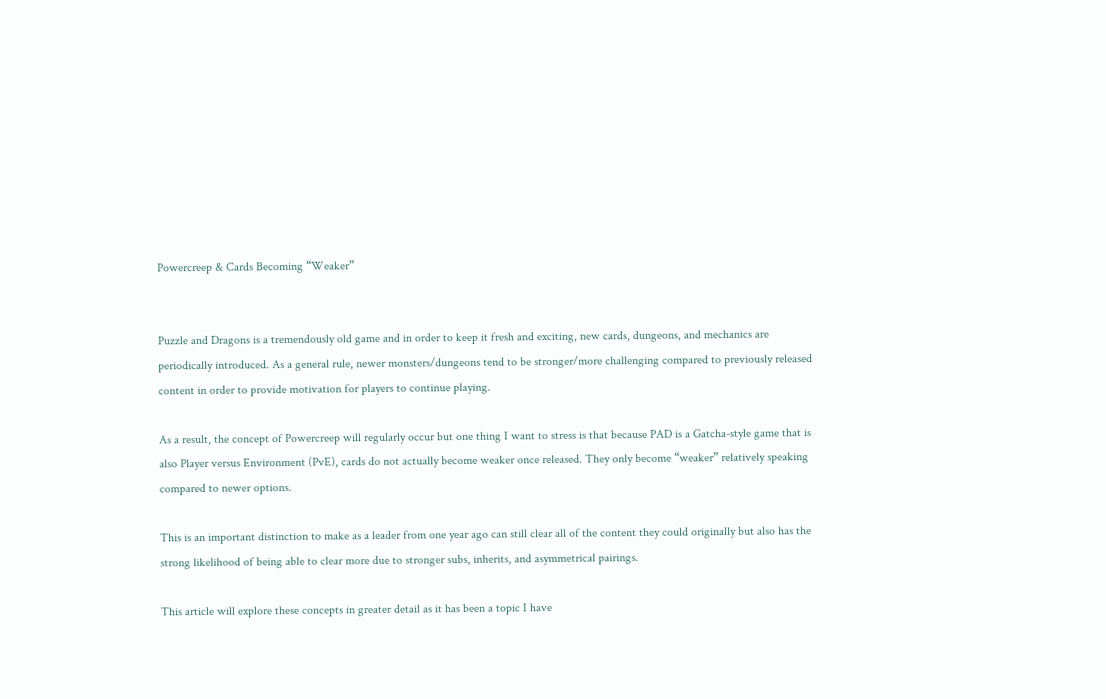Powercreep & Cards Becoming “Weaker”


Puzzle and Dragons is a tremendously old game and in order to keep it fresh and exciting, new cards, dungeons, and mechanics are periodically introduced. As a general rule, newer monsters/dungeons tend to be stronger/more challenging compared to previously released content in order to provide motivation for players to continue playing.

As a result, the concept of Powercreep will regularly occur but one thing I want to stress is that because PAD is a Gatcha-style game that is also Player versus Environment (PvE), cards do not actually become weaker once released. They only become “weaker” relatively speaking compared to newer options.

This is an important distinction to make as a leader from one year ago can still clear all of the content they could originally but also has the strong likelihood of being able to clear more due to stronger subs, inherits, and asymmetrical pairings.

This article will explore these concepts in greater detail as it has been a topic I have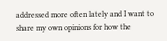addressed more often lately and I want to share my own opinions for how the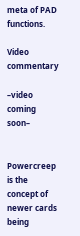meta of PAD functions.

Video commentary

–video coming soon–


Powercreep is the concept of newer cards being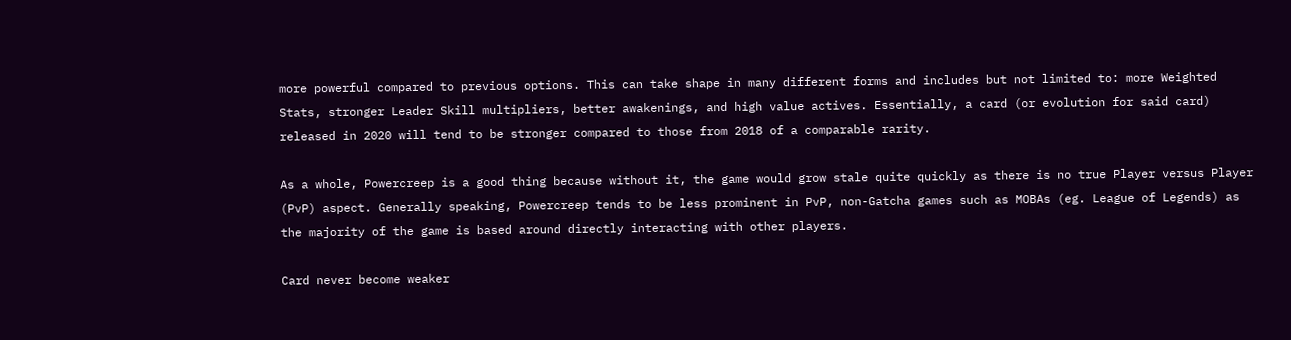more powerful compared to previous options. This can take shape in many different forms and includes but not limited to: more Weighted Stats, stronger Leader Skill multipliers, better awakenings, and high value actives. Essentially, a card (or evolution for said card) released in 2020 will tend to be stronger compared to those from 2018 of a comparable rarity.

As a whole, Powercreep is a good thing because without it, the game would grow stale quite quickly as there is no true Player versus Player (PvP) aspect. Generally speaking, Powercreep tends to be less prominent in PvP, non-Gatcha games such as MOBAs (eg. League of Legends) as the majority of the game is based around directly interacting with other players.

Card never become weaker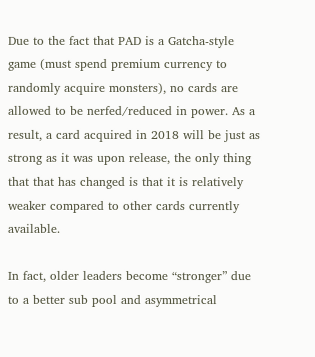Due to the fact that PAD is a Gatcha-style game (must spend premium currency to randomly acquire monsters), no cards are allowed to be nerfed/reduced in power. As a result, a card acquired in 2018 will be just as strong as it was upon release, the only thing that that has changed is that it is relatively weaker compared to other cards currently available.

In fact, older leaders become “stronger” due to a better sub pool and asymmetrical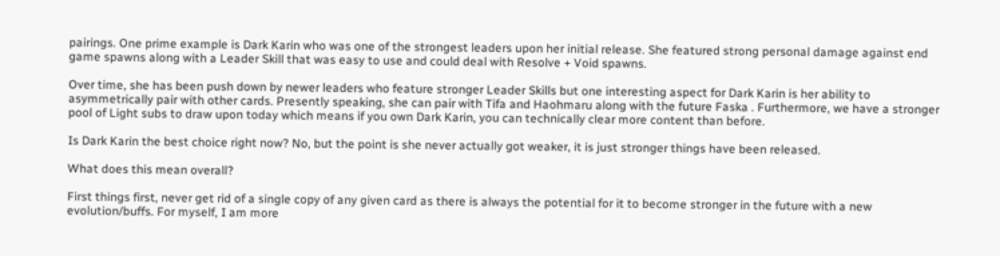pairings. One prime example is Dark Karin who was one of the strongest leaders upon her initial release. She featured strong personal damage against end game spawns along with a Leader Skill that was easy to use and could deal with Resolve + Void spawns.

Over time, she has been push down by newer leaders who feature stronger Leader Skills but one interesting aspect for Dark Karin is her ability to asymmetrically pair with other cards. Presently speaking, she can pair with Tifa and Haohmaru along with the future Faska . Furthermore, we have a stronger pool of Light subs to draw upon today which means if you own Dark Karin, you can technically clear more content than before.

Is Dark Karin the best choice right now? No, but the point is she never actually got weaker, it is just stronger things have been released.

What does this mean overall?

First things first, never get rid of a single copy of any given card as there is always the potential for it to become stronger in the future with a new evolution/buffs. For myself, I am more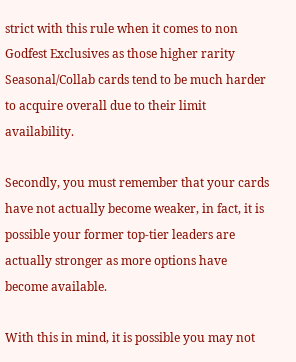strict with this rule when it comes to non Godfest Exclusives as those higher rarity Seasonal/Collab cards tend to be much harder to acquire overall due to their limit availability.

Secondly, you must remember that your cards have not actually become weaker, in fact, it is possible your former top-tier leaders are actually stronger as more options have become available.

With this in mind, it is possible you may not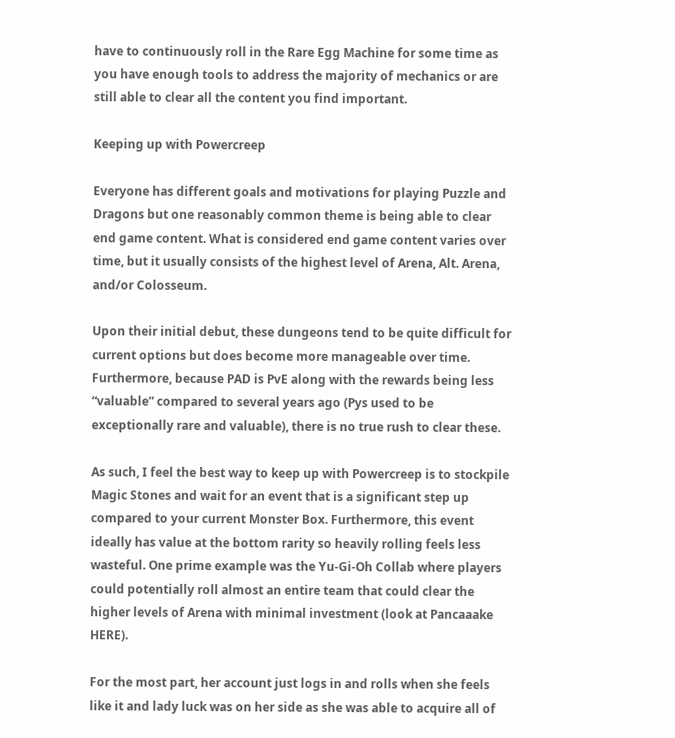have to continuously roll in the Rare Egg Machine for some time as you have enough tools to address the majority of mechanics or are still able to clear all the content you find important.

Keeping up with Powercreep

Everyone has different goals and motivations for playing Puzzle and Dragons but one reasonably common theme is being able to clear end game content. What is considered end game content varies over time, but it usually consists of the highest level of Arena, Alt. Arena, and/or Colosseum.

Upon their initial debut, these dungeons tend to be quite difficult for current options but does become more manageable over time. Furthermore, because PAD is PvE along with the rewards being less “valuable” compared to several years ago (Pys used to be exceptionally rare and valuable), there is no true rush to clear these.

As such, I feel the best way to keep up with Powercreep is to stockpile Magic Stones and wait for an event that is a significant step up compared to your current Monster Box. Furthermore, this event ideally has value at the bottom rarity so heavily rolling feels less wasteful. One prime example was the Yu-Gi-Oh Collab where players could potentially roll almost an entire team that could clear the higher levels of Arena with minimal investment (look at Pancaaake HERE).

For the most part, her account just logs in and rolls when she feels like it and lady luck was on her side as she was able to acquire all of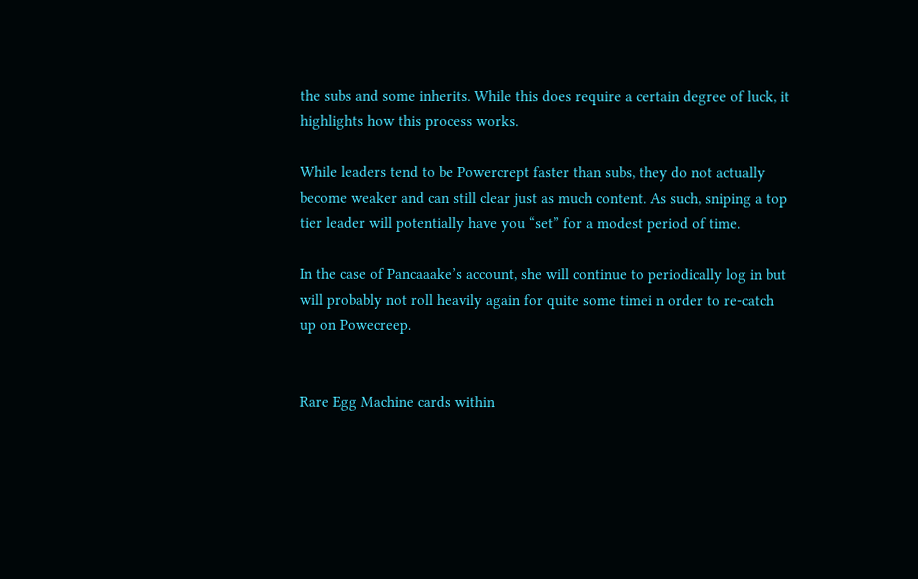the subs and some inherits. While this does require a certain degree of luck, it highlights how this process works.

While leaders tend to be Powercrept faster than subs, they do not actually become weaker and can still clear just as much content. As such, sniping a top tier leader will potentially have you “set” for a modest period of time.

In the case of Pancaaake’s account, she will continue to periodically log in but will probably not roll heavily again for quite some timei n order to re-catch up on Powecreep.


Rare Egg Machine cards within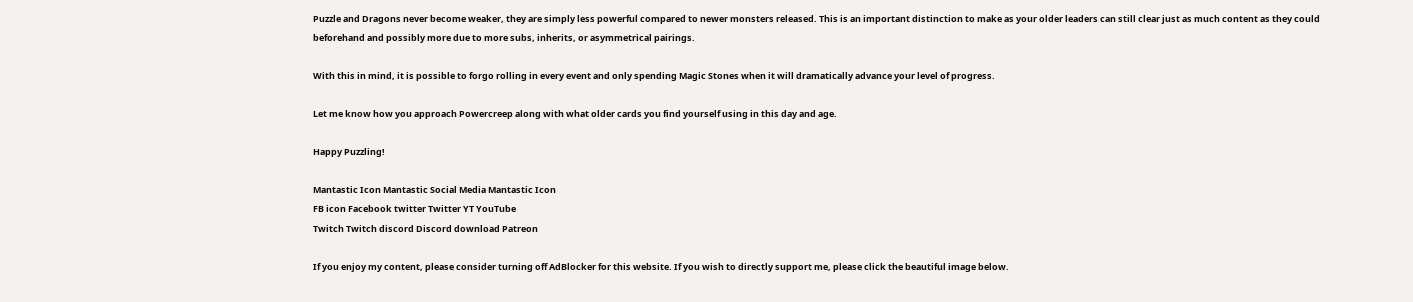Puzzle and Dragons never become weaker, they are simply less powerful compared to newer monsters released. This is an important distinction to make as your older leaders can still clear just as much content as they could beforehand and possibly more due to more subs, inherits, or asymmetrical pairings.

With this in mind, it is possible to forgo rolling in every event and only spending Magic Stones when it will dramatically advance your level of progress.

Let me know how you approach Powercreep along with what older cards you find yourself using in this day and age.

Happy Puzzling!

Mantastic Icon Mantastic Social Media Mantastic Icon
FB icon Facebook twitter Twitter YT YouTube
Twitch Twitch discord Discord download Patreon

If you enjoy my content, please consider turning off AdBlocker for this website. If you wish to directly support me, please click the beautiful image below.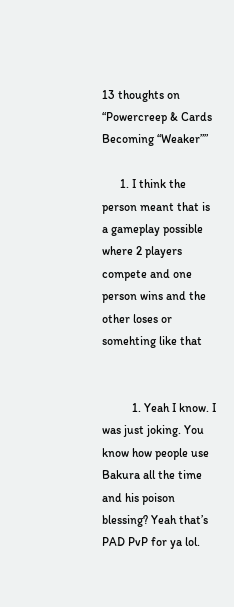13 thoughts on “Powercreep & Cards Becoming “Weaker””

      1. I think the person meant that is a gameplay possible where 2 players compete and one person wins and the other loses or somehting like that


          1. Yeah I know. I was just joking. You know how people use Bakura all the time and his poison blessing? Yeah that’s PAD PvP for ya lol.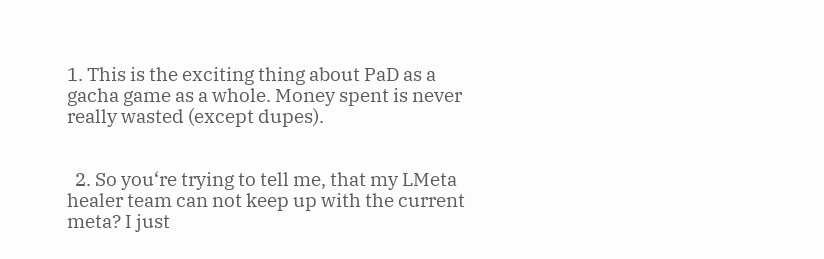1. This is the exciting thing about PaD as a gacha game as a whole. Money spent is never really wasted (except dupes).


  2. So you‘re trying to tell me, that my LMeta healer team can not keep up with the current meta? I just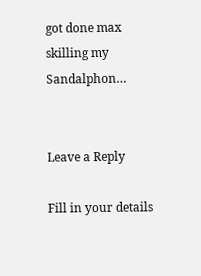got done max skilling my Sandalphon…


Leave a Reply

Fill in your details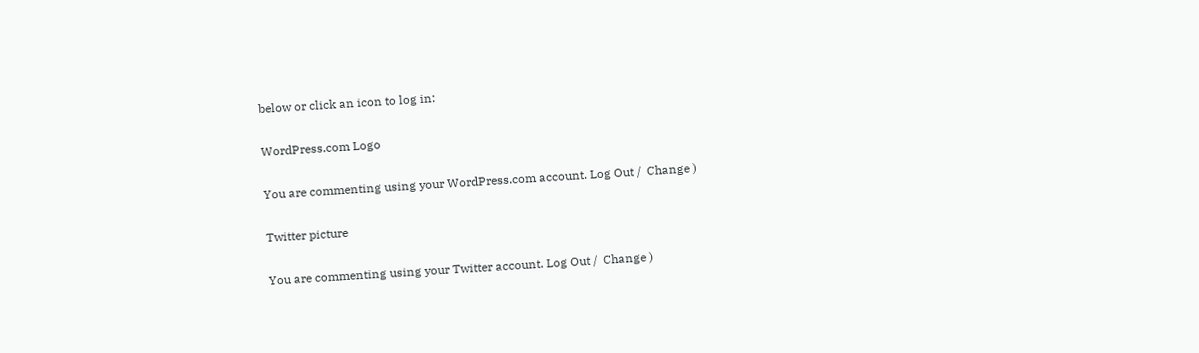below or click an icon to log in:

WordPress.com Logo

You are commenting using your WordPress.com account. Log Out /  Change )

Twitter picture

You are commenting using your Twitter account. Log Out /  Change )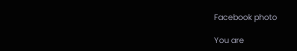Facebook photo

You are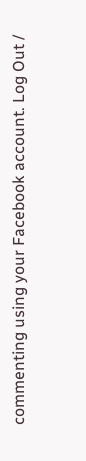commenting using your Facebook account. Log Out /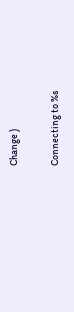Change )

Connecting to %s